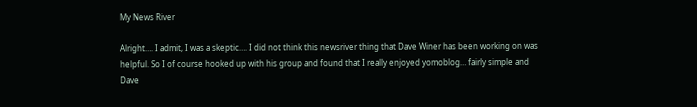My News River

Alright…. I admit, I was a skeptic…. I did not think this newsriver thing that Dave Winer has been working on was helpful. So I of course hooked up with his group and found that I really enjoyed yomoblog… fairly simple and Dave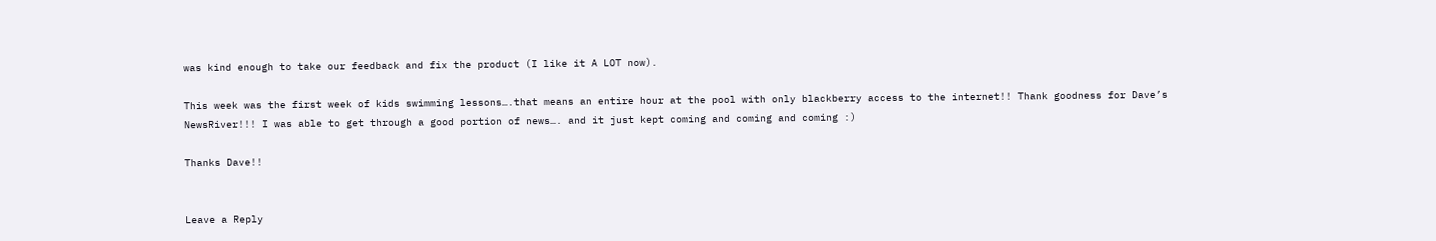was kind enough to take our feedback and fix the product (I like it A LOT now).

This week was the first week of kids swimming lessons….that means an entire hour at the pool with only blackberry access to the internet!! Thank goodness for Dave’s NewsRiver!!! I was able to get through a good portion of news…. and it just kept coming and coming and coming :)

Thanks Dave!!


Leave a Reply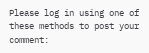Please log in using one of these methods to post your comment: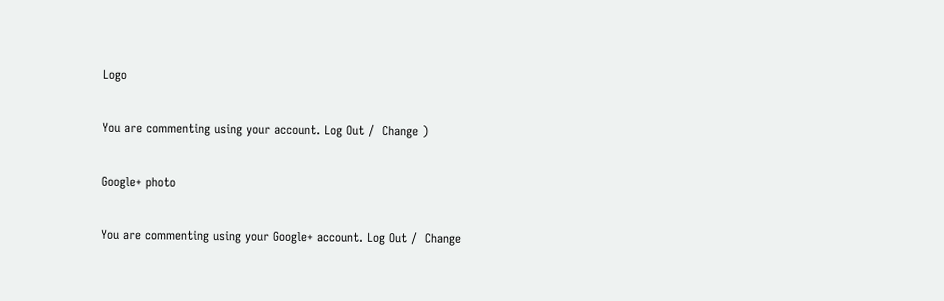Logo

You are commenting using your account. Log Out /  Change )

Google+ photo

You are commenting using your Google+ account. Log Out /  Change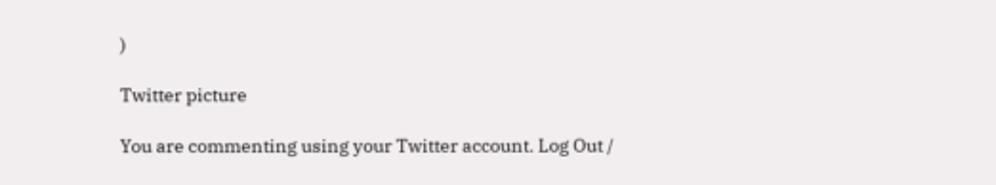)

Twitter picture

You are commenting using your Twitter account. Log Out /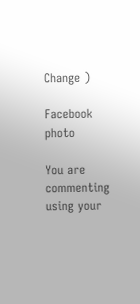Change )

Facebook photo

You are commenting using your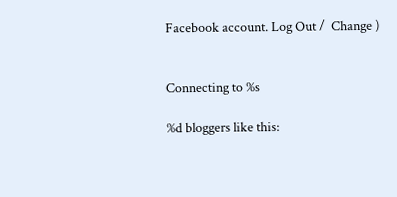Facebook account. Log Out /  Change )


Connecting to %s

%d bloggers like this: